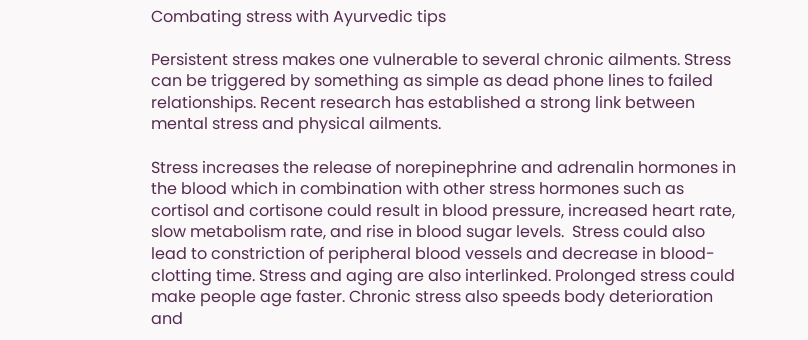Combating stress with Ayurvedic tips

Persistent stress makes one vulnerable to several chronic ailments. Stress can be triggered by something as simple as dead phone lines to failed relationships. Recent research has established a strong link between mental stress and physical ailments.

Stress increases the release of norepinephrine and adrenalin hormones in the blood which in combination with other stress hormones such as cortisol and cortisone could result in blood pressure, increased heart rate, slow metabolism rate, and rise in blood sugar levels.  Stress could also lead to constriction of peripheral blood vessels and decrease in blood-clotting time. Stress and aging are also interlinked. Prolonged stress could make people age faster. Chronic stress also speeds body deterioration and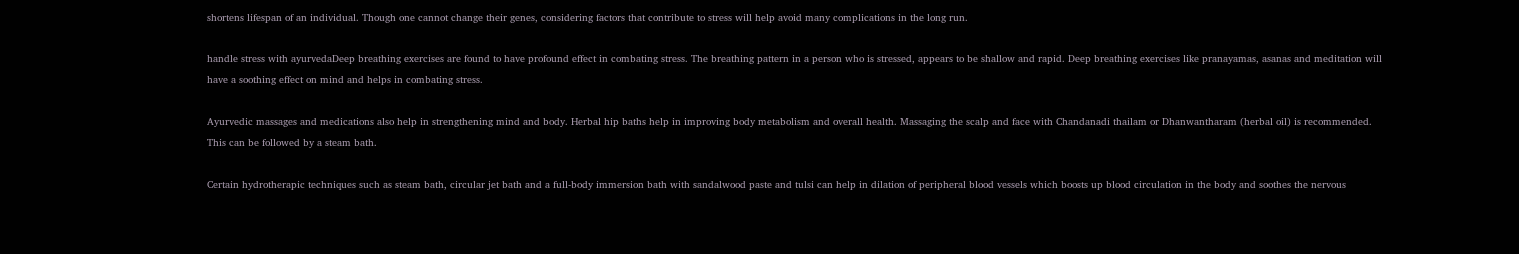shortens lifespan of an individual. Though one cannot change their genes, considering factors that contribute to stress will help avoid many complications in the long run.

handle stress with ayurvedaDeep breathing exercises are found to have profound effect in combating stress. The breathing pattern in a person who is stressed, appears to be shallow and rapid. Deep breathing exercises like pranayamas, asanas and meditation will have a soothing effect on mind and helps in combating stress.

Ayurvedic massages and medications also help in strengthening mind and body. Herbal hip baths help in improving body metabolism and overall health. Massaging the scalp and face with Chandanadi thailam or Dhanwantharam (herbal oil) is recommended. This can be followed by a steam bath.

Certain hydrotherapic techniques such as steam bath, circular jet bath and a full-body immersion bath with sandalwood paste and tulsi can help in dilation of peripheral blood vessels which boosts up blood circulation in the body and soothes the nervous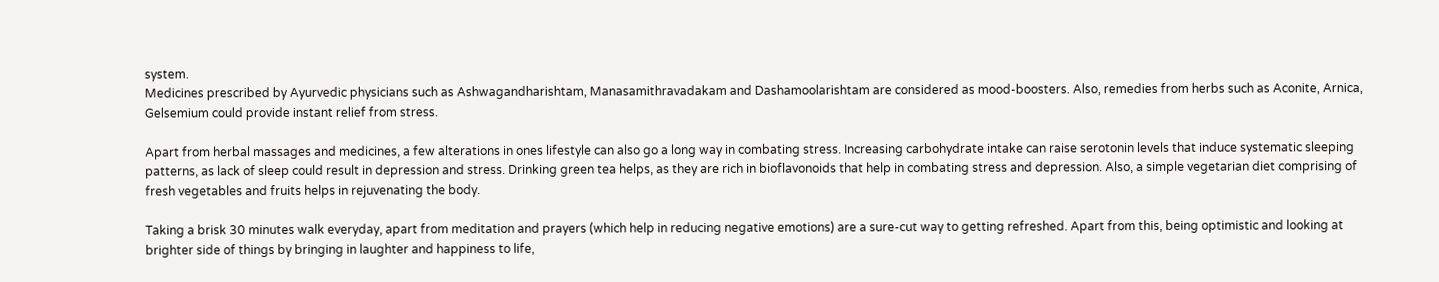system.
Medicines prescribed by Ayurvedic physicians such as Ashwagandharishtam, Manasamithravadakam and Dashamoolarishtam are considered as mood-boosters. Also, remedies from herbs such as Aconite, Arnica, Gelsemium could provide instant relief from stress.

Apart from herbal massages and medicines, a few alterations in ones lifestyle can also go a long way in combating stress. Increasing carbohydrate intake can raise serotonin levels that induce systematic sleeping patterns, as lack of sleep could result in depression and stress. Drinking green tea helps, as they are rich in bioflavonoids that help in combating stress and depression. Also, a simple vegetarian diet comprising of fresh vegetables and fruits helps in rejuvenating the body.

Taking a brisk 30 minutes walk everyday, apart from meditation and prayers (which help in reducing negative emotions) are a sure-cut way to getting refreshed. Apart from this, being optimistic and looking at brighter side of things by bringing in laughter and happiness to life,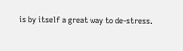is by itself a great way to de-stress.